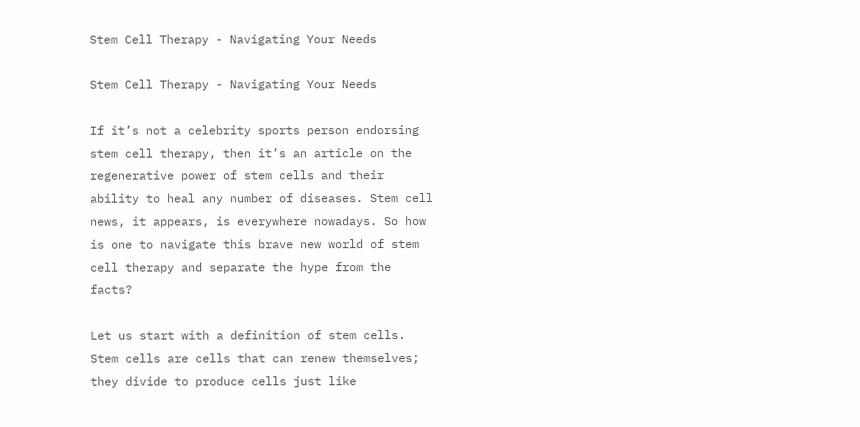Stem Cell Therapy - Navigating Your Needs

Stem Cell Therapy - Navigating Your Needs

If it’s not a celebrity sports person endorsing stem cell therapy, then it’s an article on the regenerative power of stem cells and their ability to heal any number of diseases. Stem cell news, it appears, is everywhere nowadays. So how is one to navigate this brave new world of stem cell therapy and separate the hype from the facts?

Let us start with a definition of stem cells. Stem cells are cells that can renew themselves; they divide to produce cells just like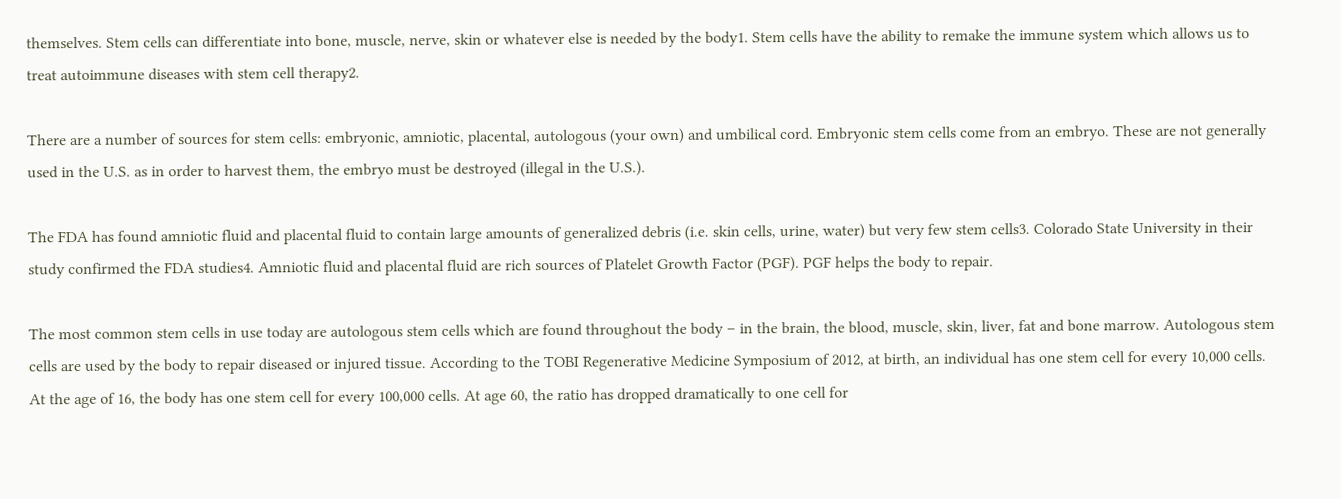themselves. Stem cells can differentiate into bone, muscle, nerve, skin or whatever else is needed by the body1. Stem cells have the ability to remake the immune system which allows us to treat autoimmune diseases with stem cell therapy2.

There are a number of sources for stem cells: embryonic, amniotic, placental, autologous (your own) and umbilical cord. Embryonic stem cells come from an embryo. These are not generally used in the U.S. as in order to harvest them, the embryo must be destroyed (illegal in the U.S.).

The FDA has found amniotic fluid and placental fluid to contain large amounts of generalized debris (i.e. skin cells, urine, water) but very few stem cells3. Colorado State University in their study confirmed the FDA studies4. Amniotic fluid and placental fluid are rich sources of Platelet Growth Factor (PGF). PGF helps the body to repair.

The most common stem cells in use today are autologous stem cells which are found throughout the body – in the brain, the blood, muscle, skin, liver, fat and bone marrow. Autologous stem cells are used by the body to repair diseased or injured tissue. According to the TOBI Regenerative Medicine Symposium of 2012, at birth, an individual has one stem cell for every 10,000 cells. At the age of 16, the body has one stem cell for every 100,000 cells. At age 60, the ratio has dropped dramatically to one cell for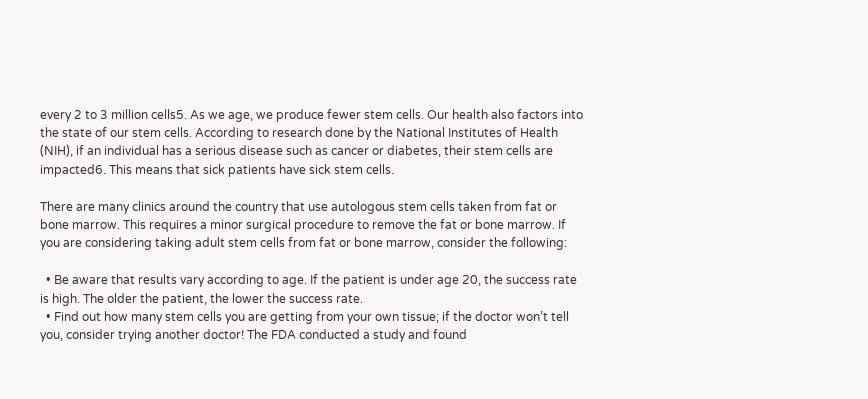every 2 to 3 million cells5. As we age, we produce fewer stem cells. Our health also factors into the state of our stem cells. According to research done by the National Institutes of Health (NIH), if an individual has a serious disease such as cancer or diabetes, their stem cells are impacted6. This means that sick patients have sick stem cells.

There are many clinics around the country that use autologous stem cells taken from fat or bone marrow. This requires a minor surgical procedure to remove the fat or bone marrow. If you are considering taking adult stem cells from fat or bone marrow, consider the following:

  • Be aware that results vary according to age. If the patient is under age 20, the success rate is high. The older the patient, the lower the success rate.
  • Find out how many stem cells you are getting from your own tissue; if the doctor won’t tell you, consider trying another doctor! The FDA conducted a study and found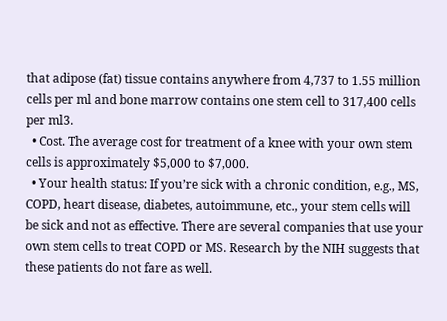that adipose (fat) tissue contains anywhere from 4,737 to 1.55 million cells per ml and bone marrow contains one stem cell to 317,400 cells per ml3.
  • Cost. The average cost for treatment of a knee with your own stem cells is approximately $5,000 to $7,000.
  • Your health status: If you’re sick with a chronic condition, e.g., MS, COPD, heart disease, diabetes, autoimmune, etc., your stem cells will be sick and not as effective. There are several companies that use your own stem cells to treat COPD or MS. Research by the NIH suggests that these patients do not fare as well.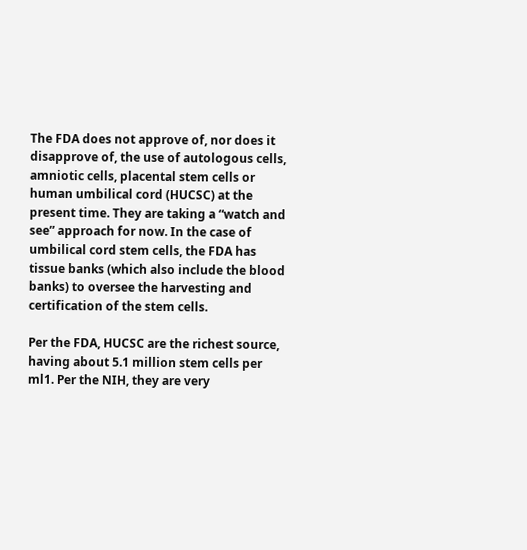The FDA does not approve of, nor does it disapprove of, the use of autologous cells, amniotic cells, placental stem cells or human umbilical cord (HUCSC) at the present time. They are taking a “watch and see” approach for now. In the case of umbilical cord stem cells, the FDA has tissue banks (which also include the blood banks) to oversee the harvesting and certification of the stem cells.

Per the FDA, HUCSC are the richest source, having about 5.1 million stem cells per ml1. Per the NIH, they are very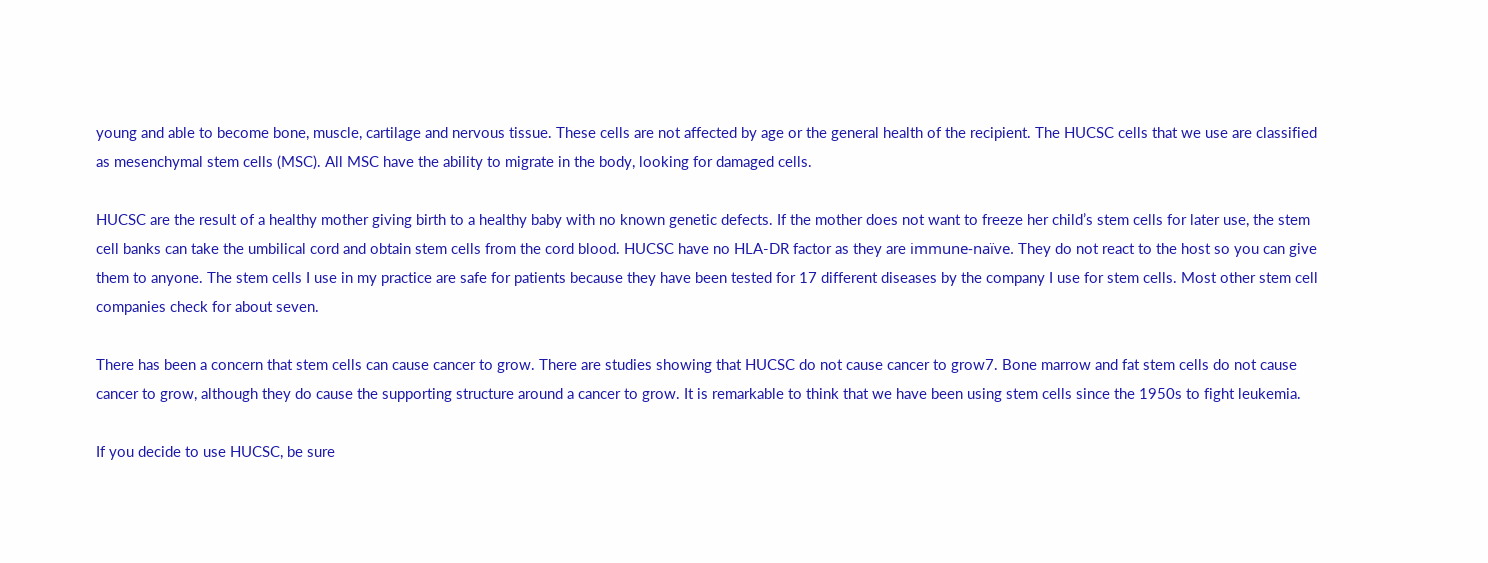young and able to become bone, muscle, cartilage and nervous tissue. These cells are not affected by age or the general health of the recipient. The HUCSC cells that we use are classified as mesenchymal stem cells (MSC). All MSC have the ability to migrate in the body, looking for damaged cells.

HUCSC are the result of a healthy mother giving birth to a healthy baby with no known genetic defects. If the mother does not want to freeze her child’s stem cells for later use, the stem cell banks can take the umbilical cord and obtain stem cells from the cord blood. HUCSC have no HLA-DR factor as they are immune-naïve. They do not react to the host so you can give them to anyone. The stem cells I use in my practice are safe for patients because they have been tested for 17 different diseases by the company I use for stem cells. Most other stem cell companies check for about seven.

There has been a concern that stem cells can cause cancer to grow. There are studies showing that HUCSC do not cause cancer to grow7. Bone marrow and fat stem cells do not cause cancer to grow, although they do cause the supporting structure around a cancer to grow. It is remarkable to think that we have been using stem cells since the 1950s to fight leukemia.

If you decide to use HUCSC, be sure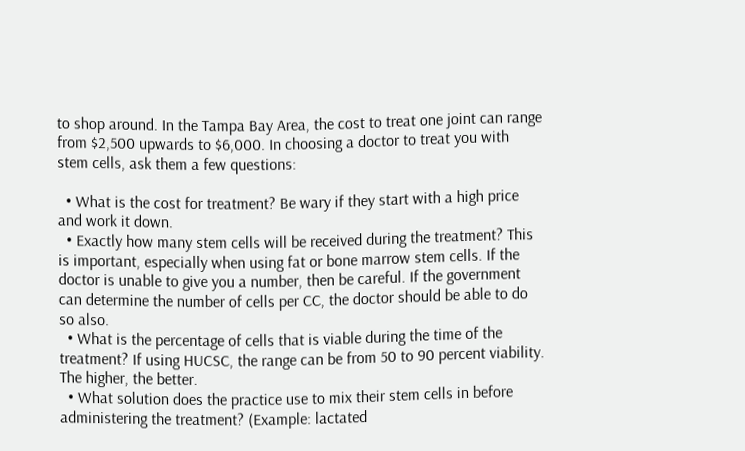to shop around. In the Tampa Bay Area, the cost to treat one joint can range from $2,500 upwards to $6,000. In choosing a doctor to treat you with stem cells, ask them a few questions:

  • What is the cost for treatment? Be wary if they start with a high price and work it down.
  • Exactly how many stem cells will be received during the treatment? This is important, especially when using fat or bone marrow stem cells. If the doctor is unable to give you a number, then be careful. If the government can determine the number of cells per CC, the doctor should be able to do so also.
  • What is the percentage of cells that is viable during the time of the treatment? If using HUCSC, the range can be from 50 to 90 percent viability. The higher, the better.
  • What solution does the practice use to mix their stem cells in before administering the treatment? (Example: lactated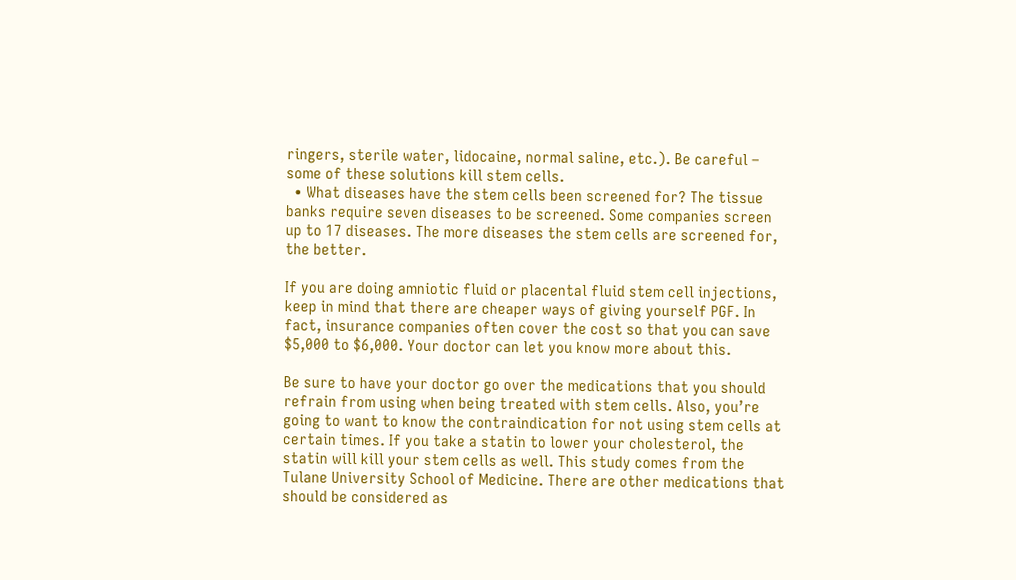ringers, sterile water, lidocaine, normal saline, etc.). Be careful – some of these solutions kill stem cells.
  • What diseases have the stem cells been screened for? The tissue banks require seven diseases to be screened. Some companies screen up to 17 diseases. The more diseases the stem cells are screened for, the better.

If you are doing amniotic fluid or placental fluid stem cell injections, keep in mind that there are cheaper ways of giving yourself PGF. In fact, insurance companies often cover the cost so that you can save $5,000 to $6,000. Your doctor can let you know more about this.

Be sure to have your doctor go over the medications that you should refrain from using when being treated with stem cells. Also, you’re going to want to know the contraindication for not using stem cells at certain times. If you take a statin to lower your cholesterol, the statin will kill your stem cells as well. This study comes from the Tulane University School of Medicine. There are other medications that should be considered as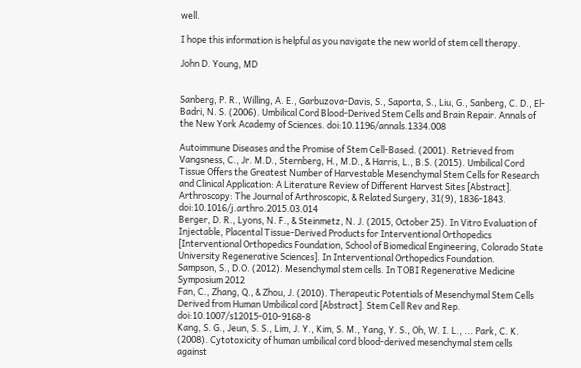well.

I hope this information is helpful as you navigate the new world of stem cell therapy.

John D. Young, MD


Sanberg, P. R., Willing, A. E., Garbuzova-Davis, S., Saporta, S., Liu, G., Sanberg, C. D., El-Badri, N. S. (2006). Umbilical Cord Blood-Derived Stem Cells and Brain Repair. Annals of the New York Academy of Sciences. doi:10.1196/annals.1334.008

Autoimmune Diseases and the Promise of Stem Cell-Based. (2001). Retrieved from
Vangsness, C., Jr. M.D., Sternberg, H., M.D., & Harris, L., B.S. (2015). Umbilical Cord Tissue Offers the Greatest Number of Harvestable Mesenchymal Stem Cells for Research and Clinical Application: A Literature Review of Different Harvest Sites [Abstract]. Arthroscopy: The Journal of Arthroscopic, & Related Surgery, 31(9), 1836-1843. doi:10.1016/j.arthro.2015.03.014
Berger, D. R., Lyons, N. F., & Steinmetz, N. J. (2015, October 25). In Vitro Evaluation of Injectable, Placental Tissue-Derived Products for Interventional Orthopedics [Interventional Orthopedics Foundation, School of Biomedical Engineering, Colorado State University Regenerative Sciences]. In Interventional Orthopedics Foundation.
Sampson, S., D.O. (2012). Mesenchymal stem cells. In TOBI Regenerative Medicine Symposium 2012
Fan, C., Zhang, Q., & Zhou, J. (2010). Therapeutic Potentials of Mesenchymal Stem Cells Derived from Human Umbilical cord [Abstract]. Stem Cell Rev and Rep. doi:10.1007/s12015-010-9168-8
Kang, S. G., Jeun, S. S., Lim, J. Y., Kim, S. M., Yang, Y. S., Oh, W. I. L., ... Park, C. K. (2008). Cytotoxicity of human umbilical cord blood-derived mesenchymal stem cells against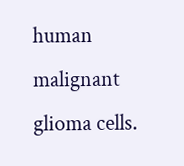human malignant glioma cells.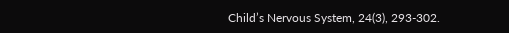Child’s Nervous System, 24(3), 293-302.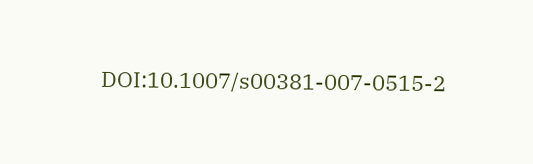DOI:10.1007/s00381-007-0515-2